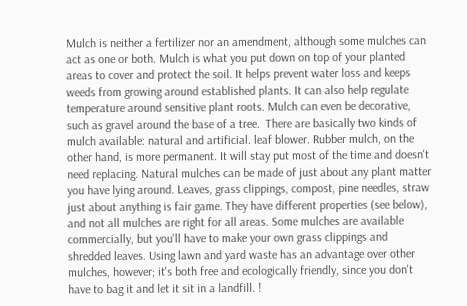Mulch is neither a fertilizer nor an amendment, although some mulches can act as one or both. Mulch is what you put down on top of your planted areas to cover and protect the soil. It helps prevent water loss and keeps weeds from growing around established plants. It can also help regulate temperature around sensitive plant roots. Mulch can even be decorative, such as gravel around the base of a tree.  There are basically two kinds of mulch available: natural and artificial. leaf blower. Rubber mulch, on the other hand, is more permanent. It will stay put most of the time and doesn't need replacing. Natural mulches can be made of just about any plant matter you have lying around. Leaves, grass clippings, compost, pine needles, straw just about anything is fair game. They have different properties (see below), and not all mulches are right for all areas. Some mulches are available commercially, but you'll have to make your own grass clippings and shredded leaves. Using lawn and yard waste has an advantage over other mulches, however; it's both free and ecologically friendly, since you don't have to bag it and let it sit in a landfill. !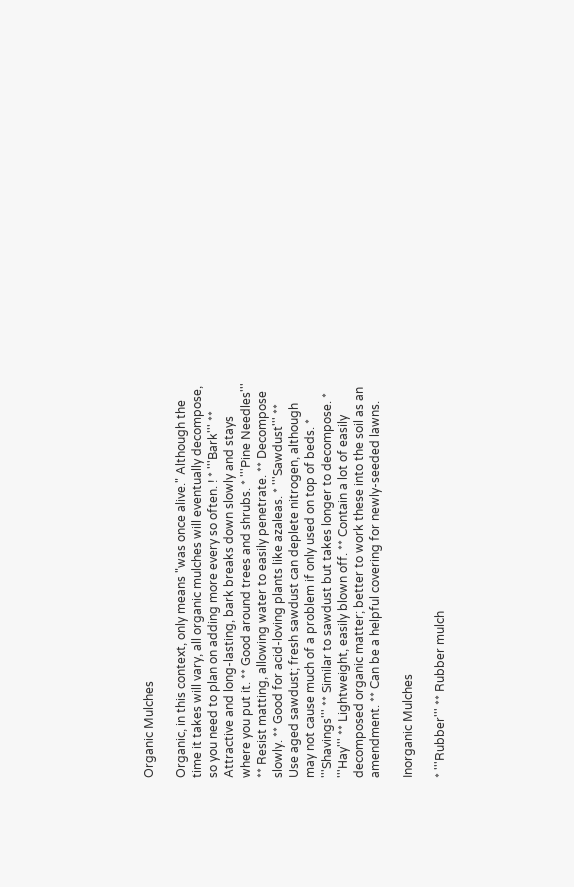Organic Mulches

Organic, in this context, only means "was once alive." Although the time it takes will vary, all organic mulches will eventually decompose, so you need to plan on adding more every so often. ! * '''Bark''' ** Attractive and long-lasting, bark breaks down slowly and stays where you put it. ** Good around trees and shrubs. * '''Pine Needles''' ** Resist matting, allowing water to easily penetrate. ** Decompose slowly. ** Good for acid-loving plants like azaleas. * '''Sawdust''' ** Use aged sawdust; fresh sawdust can deplete nitrogen, although may not cause much of a problem if only used on top of beds. * '''Shavings''' ** Similar to sawdust but takes longer to decompose. * '''Hay''' ** Lightweight, easily blown off. ** Contain a lot of easily decomposed organic matter; better to work these into the soil as an amendment. ** Can be a helpful covering for newly-seeded lawns.

Inorganic Mulches

* '''Rubber''' ** Rubber mulch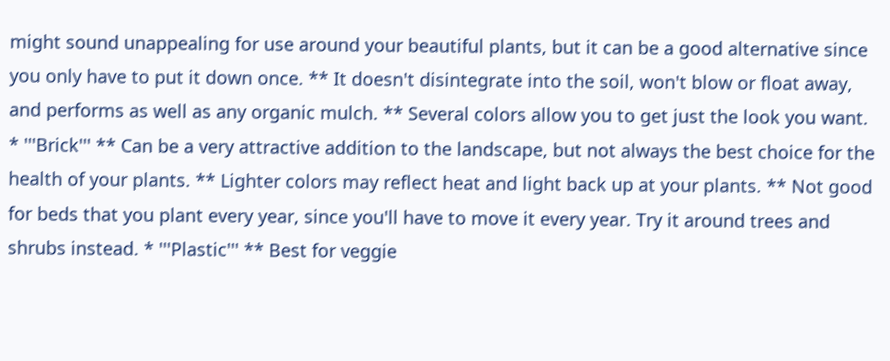might sound unappealing for use around your beautiful plants, but it can be a good alternative since you only have to put it down once. ** It doesn't disintegrate into the soil, won't blow or float away, and performs as well as any organic mulch. ** Several colors allow you to get just the look you want. * '''Brick''' ** Can be a very attractive addition to the landscape, but not always the best choice for the health of your plants. ** Lighter colors may reflect heat and light back up at your plants. ** Not good for beds that you plant every year, since you'll have to move it every year. Try it around trees and shrubs instead. * '''Plastic''' ** Best for veggie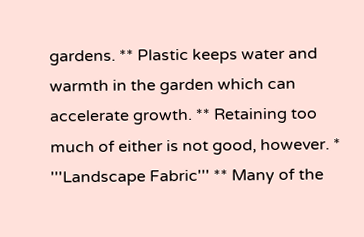gardens. ** Plastic keeps water and warmth in the garden which can accelerate growth. ** Retaining too much of either is not good, however. * '''Landscape Fabric''' ** Many of the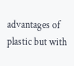advantages of plastic but with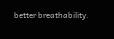better breathability.